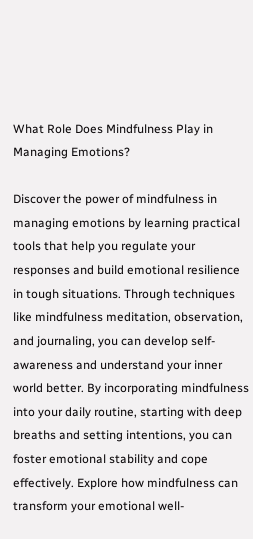What Role Does Mindfulness Play in Managing Emotions?

Discover the power of mindfulness in managing emotions by learning practical tools that help you regulate your responses and build emotional resilience in tough situations. Through techniques like mindfulness meditation, observation, and journaling, you can develop self-awareness and understand your inner world better. By incorporating mindfulness into your daily routine, starting with deep breaths and setting intentions, you can foster emotional stability and cope effectively. Explore how mindfulness can transform your emotional well-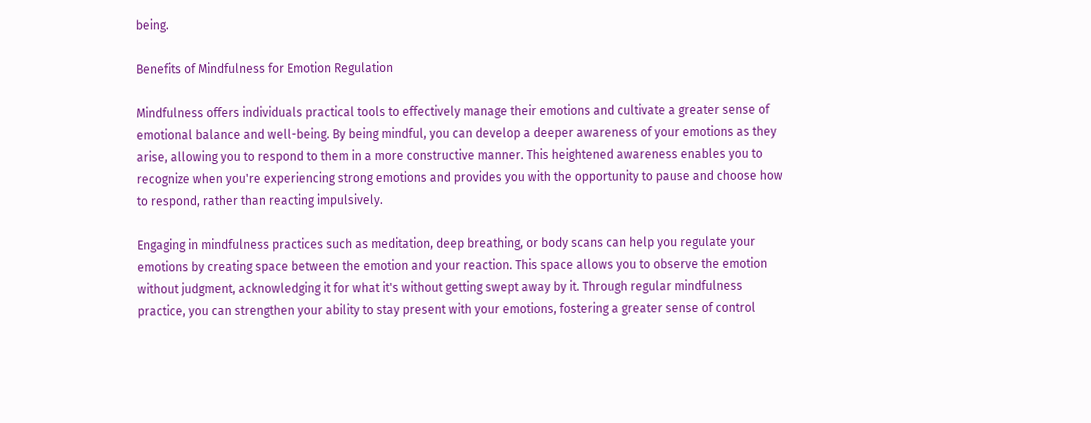being.

Benefits of Mindfulness for Emotion Regulation

Mindfulness offers individuals practical tools to effectively manage their emotions and cultivate a greater sense of emotional balance and well-being. By being mindful, you can develop a deeper awareness of your emotions as they arise, allowing you to respond to them in a more constructive manner. This heightened awareness enables you to recognize when you're experiencing strong emotions and provides you with the opportunity to pause and choose how to respond, rather than reacting impulsively.

Engaging in mindfulness practices such as meditation, deep breathing, or body scans can help you regulate your emotions by creating space between the emotion and your reaction. This space allows you to observe the emotion without judgment, acknowledging it for what it's without getting swept away by it. Through regular mindfulness practice, you can strengthen your ability to stay present with your emotions, fostering a greater sense of control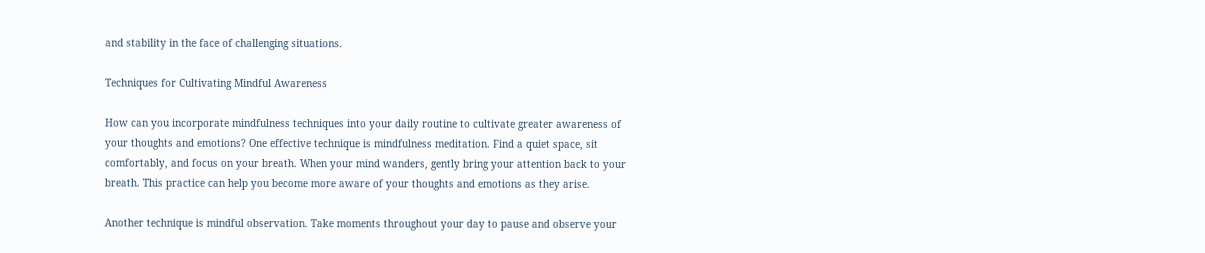and stability in the face of challenging situations.

Techniques for Cultivating Mindful Awareness

How can you incorporate mindfulness techniques into your daily routine to cultivate greater awareness of your thoughts and emotions? One effective technique is mindfulness meditation. Find a quiet space, sit comfortably, and focus on your breath. When your mind wanders, gently bring your attention back to your breath. This practice can help you become more aware of your thoughts and emotions as they arise.

Another technique is mindful observation. Take moments throughout your day to pause and observe your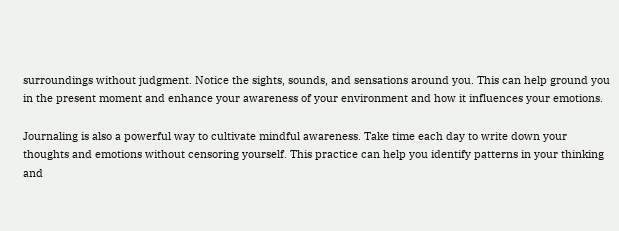surroundings without judgment. Notice the sights, sounds, and sensations around you. This can help ground you in the present moment and enhance your awareness of your environment and how it influences your emotions.

Journaling is also a powerful way to cultivate mindful awareness. Take time each day to write down your thoughts and emotions without censoring yourself. This practice can help you identify patterns in your thinking and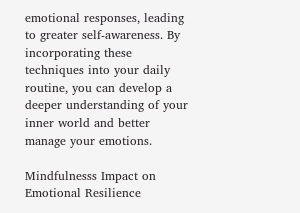emotional responses, leading to greater self-awareness. By incorporating these techniques into your daily routine, you can develop a deeper understanding of your inner world and better manage your emotions.

Mindfulnesss Impact on Emotional Resilience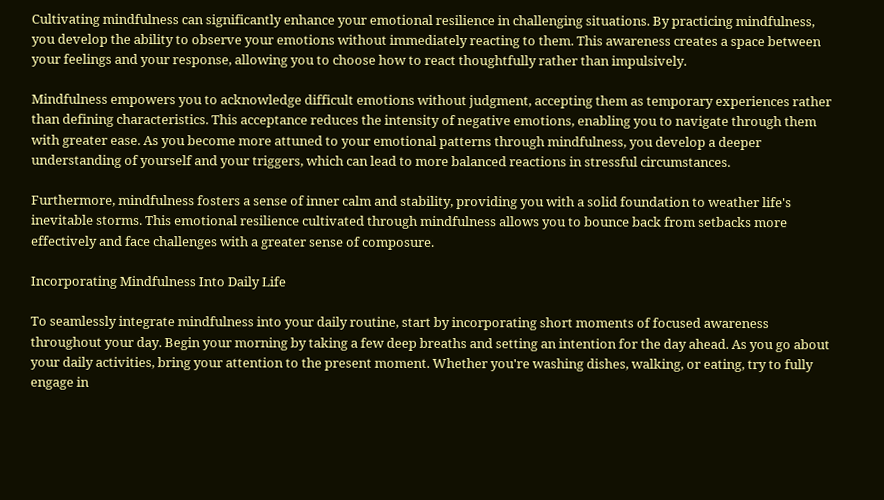Cultivating mindfulness can significantly enhance your emotional resilience in challenging situations. By practicing mindfulness, you develop the ability to observe your emotions without immediately reacting to them. This awareness creates a space between your feelings and your response, allowing you to choose how to react thoughtfully rather than impulsively.

Mindfulness empowers you to acknowledge difficult emotions without judgment, accepting them as temporary experiences rather than defining characteristics. This acceptance reduces the intensity of negative emotions, enabling you to navigate through them with greater ease. As you become more attuned to your emotional patterns through mindfulness, you develop a deeper understanding of yourself and your triggers, which can lead to more balanced reactions in stressful circumstances.

Furthermore, mindfulness fosters a sense of inner calm and stability, providing you with a solid foundation to weather life's inevitable storms. This emotional resilience cultivated through mindfulness allows you to bounce back from setbacks more effectively and face challenges with a greater sense of composure.

Incorporating Mindfulness Into Daily Life

To seamlessly integrate mindfulness into your daily routine, start by incorporating short moments of focused awareness throughout your day. Begin your morning by taking a few deep breaths and setting an intention for the day ahead. As you go about your daily activities, bring your attention to the present moment. Whether you're washing dishes, walking, or eating, try to fully engage in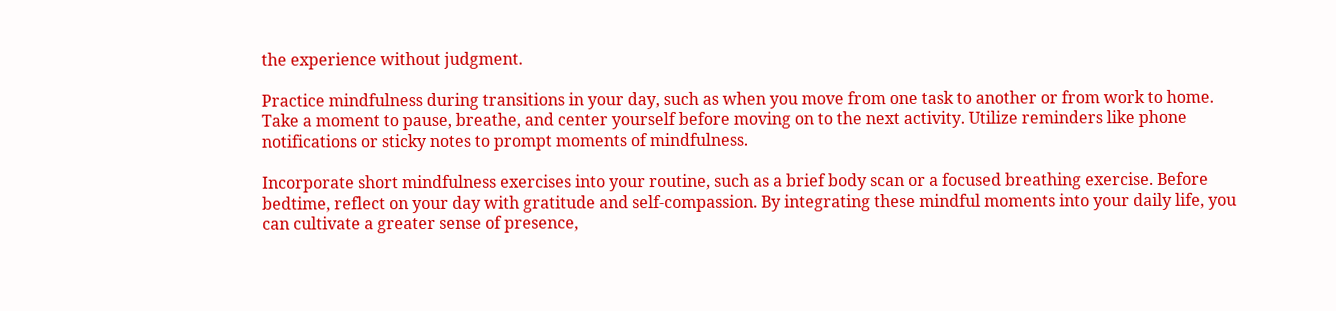the experience without judgment.

Practice mindfulness during transitions in your day, such as when you move from one task to another or from work to home. Take a moment to pause, breathe, and center yourself before moving on to the next activity. Utilize reminders like phone notifications or sticky notes to prompt moments of mindfulness.

Incorporate short mindfulness exercises into your routine, such as a brief body scan or a focused breathing exercise. Before bedtime, reflect on your day with gratitude and self-compassion. By integrating these mindful moments into your daily life, you can cultivate a greater sense of presence,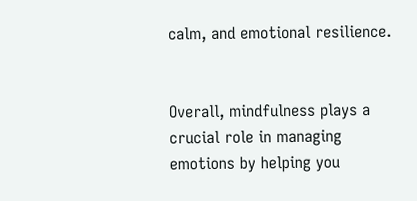calm, and emotional resilience.


Overall, mindfulness plays a crucial role in managing emotions by helping you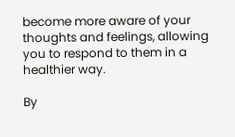become more aware of your thoughts and feelings, allowing you to respond to them in a healthier way.

By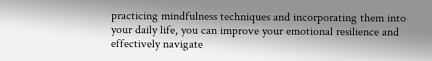practicing mindfulness techniques and incorporating them into your daily life, you can improve your emotional resilience and effectively navigate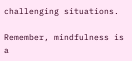challenging situations.

Remember, mindfulness is a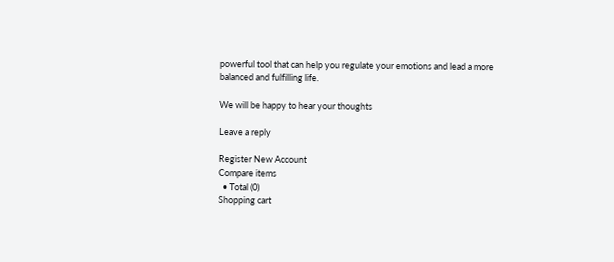powerful tool that can help you regulate your emotions and lead a more balanced and fulfilling life.

We will be happy to hear your thoughts

Leave a reply

Register New Account
Compare items
  • Total (0)
Shopping cart